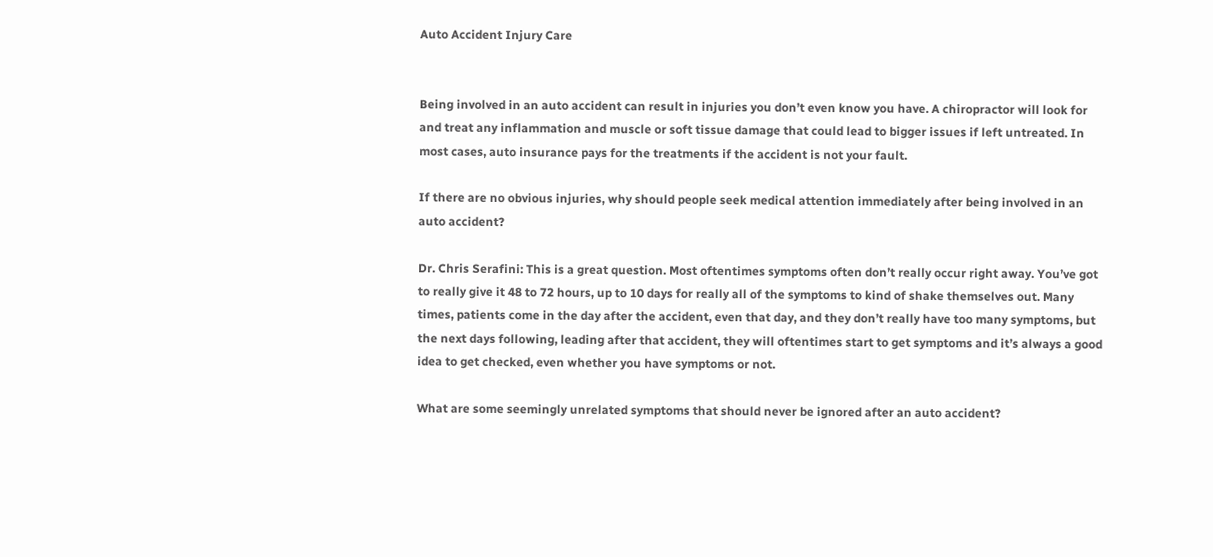Auto Accident Injury Care


Being involved in an auto accident can result in injuries you don’t even know you have. A chiropractor will look for and treat any inflammation and muscle or soft tissue damage that could lead to bigger issues if left untreated. In most cases, auto insurance pays for the treatments if the accident is not your fault.

If there are no obvious injuries, why should people seek medical attention immediately after being involved in an auto accident?

Dr. Chris Serafini: This is a great question. Most oftentimes symptoms often don’t really occur right away. You’ve got to really give it 48 to 72 hours, up to 10 days for really all of the symptoms to kind of shake themselves out. Many times, patients come in the day after the accident, even that day, and they don’t really have too many symptoms, but the next days following, leading after that accident, they will oftentimes start to get symptoms and it’s always a good idea to get checked, even whether you have symptoms or not.

What are some seemingly unrelated symptoms that should never be ignored after an auto accident?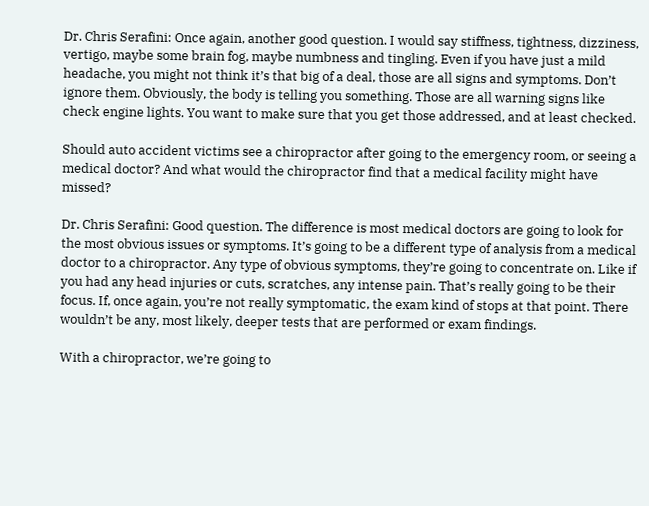Dr. Chris Serafini: Once again, another good question. I would say stiffness, tightness, dizziness, vertigo, maybe some brain fog, maybe numbness and tingling. Even if you have just a mild headache, you might not think it’s that big of a deal, those are all signs and symptoms. Don’t ignore them. Obviously, the body is telling you something. Those are all warning signs like check engine lights. You want to make sure that you get those addressed, and at least checked.

Should auto accident victims see a chiropractor after going to the emergency room, or seeing a medical doctor? And what would the chiropractor find that a medical facility might have missed?

Dr. Chris Serafini: Good question. The difference is most medical doctors are going to look for the most obvious issues or symptoms. It’s going to be a different type of analysis from a medical doctor to a chiropractor. Any type of obvious symptoms, they’re going to concentrate on. Like if you had any head injuries or cuts, scratches, any intense pain. That’s really going to be their focus. If, once again, you’re not really symptomatic, the exam kind of stops at that point. There wouldn’t be any, most likely, deeper tests that are performed or exam findings.

With a chiropractor, we’re going to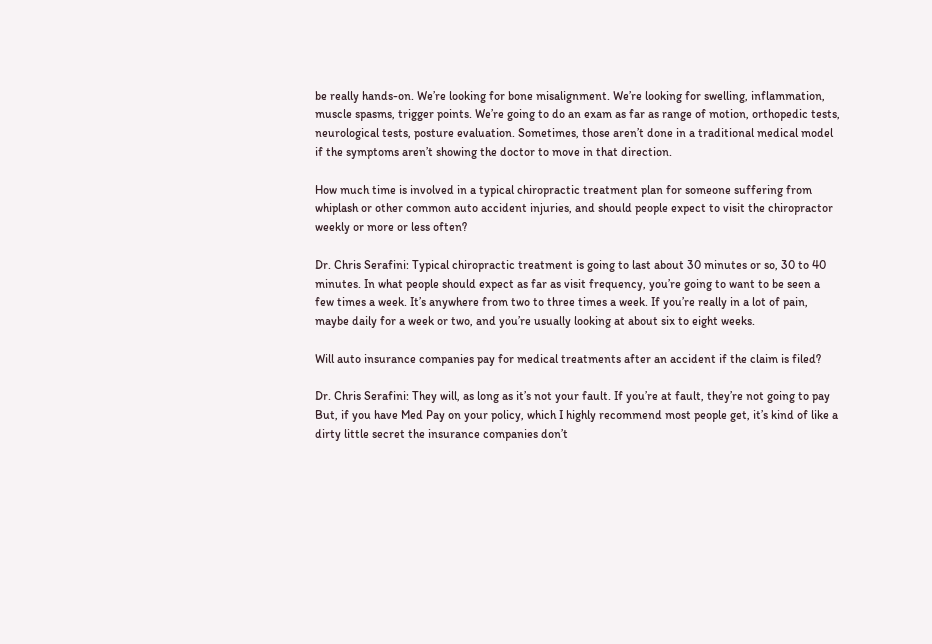be really hands-on. We’re looking for bone misalignment. We’re looking for swelling, inflammation, muscle spasms, trigger points. We’re going to do an exam as far as range of motion, orthopedic tests, neurological tests, posture evaluation. Sometimes, those aren’t done in a traditional medical model if the symptoms aren’t showing the doctor to move in that direction.

How much time is involved in a typical chiropractic treatment plan for someone suffering from whiplash or other common auto accident injuries, and should people expect to visit the chiropractor weekly or more or less often?

Dr. Chris Serafini: Typical chiropractic treatment is going to last about 30 minutes or so, 30 to 40 minutes. In what people should expect as far as visit frequency, you’re going to want to be seen a few times a week. It’s anywhere from two to three times a week. If you’re really in a lot of pain, maybe daily for a week or two, and you’re usually looking at about six to eight weeks.

Will auto insurance companies pay for medical treatments after an accident if the claim is filed?

Dr. Chris Serafini: They will, as long as it’s not your fault. If you’re at fault, they’re not going to pay But, if you have Med Pay on your policy, which I highly recommend most people get, it’s kind of like a dirty little secret the insurance companies don’t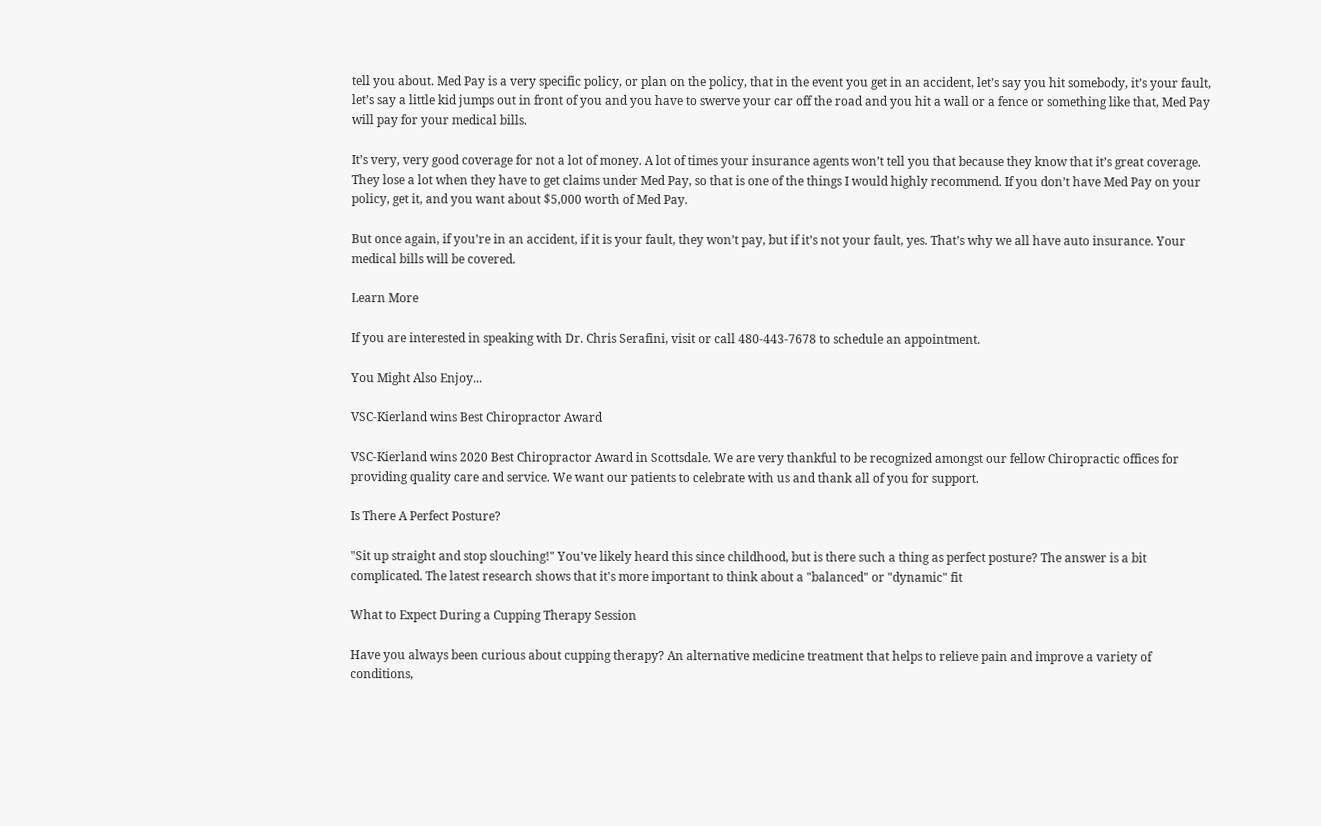tell you about. Med Pay is a very specific policy, or plan on the policy, that in the event you get in an accident, let’s say you hit somebody, it’s your fault, let’s say a little kid jumps out in front of you and you have to swerve your car off the road and you hit a wall or a fence or something like that, Med Pay will pay for your medical bills.

It’s very, very good coverage for not a lot of money. A lot of times your insurance agents won’t tell you that because they know that it’s great coverage. They lose a lot when they have to get claims under Med Pay, so that is one of the things I would highly recommend. If you don’t have Med Pay on your policy, get it, and you want about $5,000 worth of Med Pay.

But once again, if you’re in an accident, if it is your fault, they won’t pay, but if it’s not your fault, yes. That’s why we all have auto insurance. Your medical bills will be covered.

Learn More

If you are interested in speaking with Dr. Chris Serafini, visit or call 480-443-7678 to schedule an appointment.

You Might Also Enjoy...

VSC-Kierland wins Best Chiropractor Award

VSC-Kierland wins 2020 Best Chiropractor Award in Scottsdale. We are very thankful to be recognized amongst our fellow Chiropractic offices for providing quality care and service. We want our patients to celebrate with us and thank all of you for support.

Is There A Perfect Posture?

"Sit up straight and stop slouching!" You've likely heard this since childhood, but is there such a thing as perfect posture? The answer is a bit complicated. The latest research shows that it's more important to think about a "balanced" or "dynamic" fit

What to Expect During a Cupping Therapy Session

Have you always been curious about cupping therapy? An alternative medicine treatment that helps to relieve pain and improve a variety of conditions,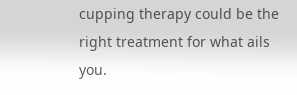cupping therapy could be the right treatment for what ails you.